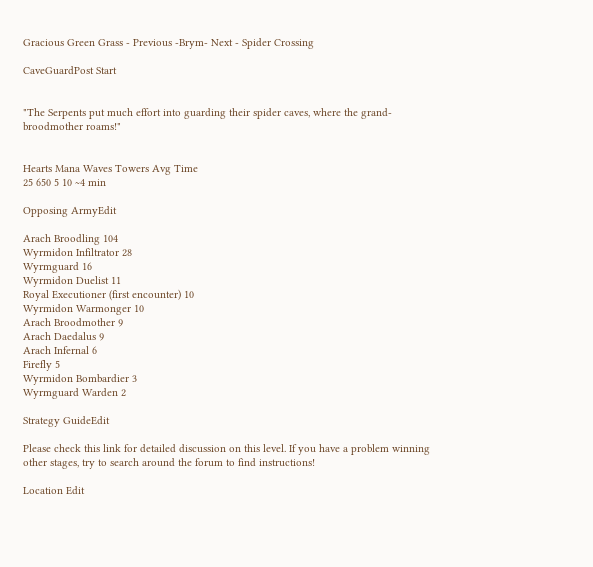Gracious Green Grass - Previous -Brym- Next - Spider Crossing

CaveGuardPost Start


"The Serpents put much effort into guarding their spider caves, where the grand-broodmother roams!"


Hearts Mana Waves Towers Avg Time
25 650 5 10 ~4 min

Opposing ArmyEdit

Arach Broodling 104
Wyrmidon Infiltrator 28
Wyrmguard 16
Wyrmidon Duelist 11
Royal Executioner (first encounter) 10
Wyrmidon Warmonger 10
Arach Broodmother 9
Arach Daedalus 9
Arach Infernal 6
Firefly 5
Wyrmidon Bombardier 3
Wyrmguard Warden 2

Strategy GuideEdit

Please check this link for detailed discussion on this level. If you have a problem winning other stages, try to search around the forum to find instructions!

Location Edit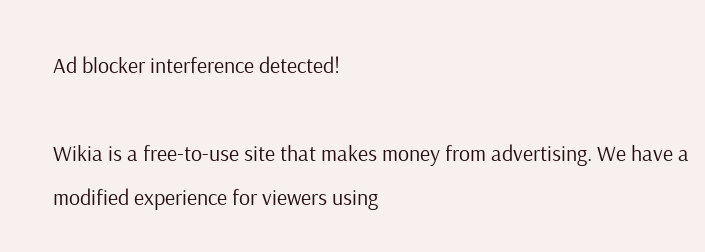Ad blocker interference detected!

Wikia is a free-to-use site that makes money from advertising. We have a modified experience for viewers using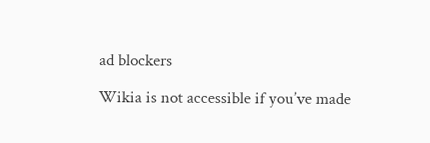ad blockers

Wikia is not accessible if you’ve made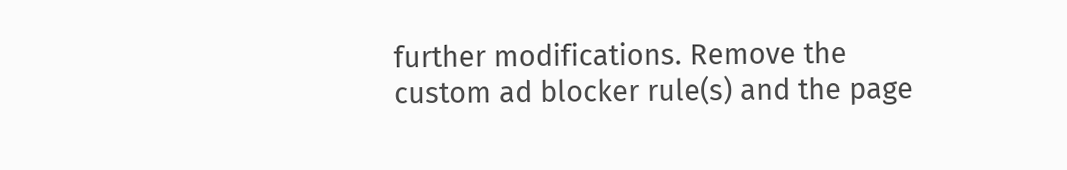further modifications. Remove the custom ad blocker rule(s) and the page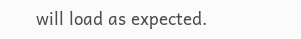will load as expected.